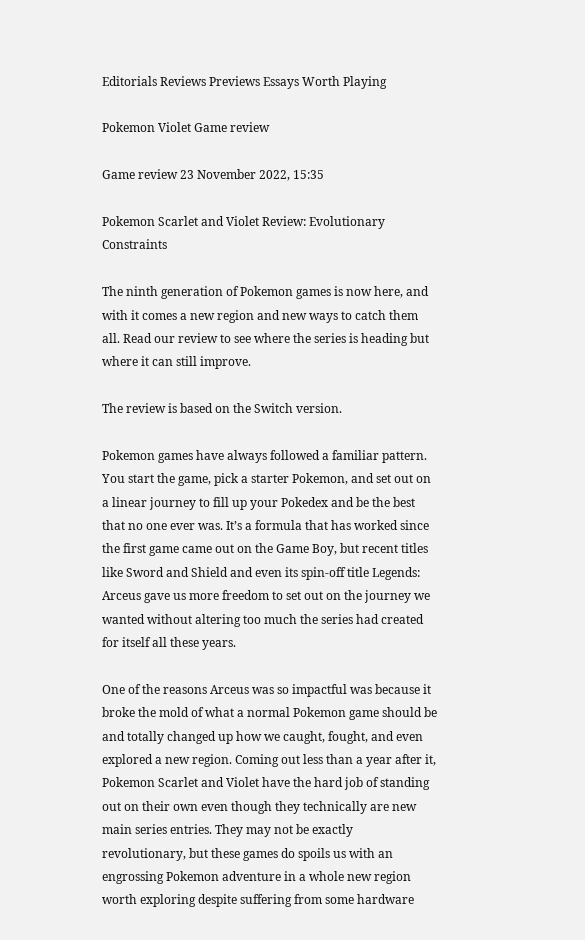Editorials Reviews Previews Essays Worth Playing

Pokemon Violet Game review

Game review 23 November 2022, 15:35

Pokemon Scarlet and Violet Review: Evolutionary Constraints

The ninth generation of Pokemon games is now here, and with it comes a new region and new ways to catch them all. Read our review to see where the series is heading but where it can still improve.

The review is based on the Switch version.

Pokemon games have always followed a familiar pattern. You start the game, pick a starter Pokemon, and set out on a linear journey to fill up your Pokedex and be the best that no one ever was. It’s a formula that has worked since the first game came out on the Game Boy, but recent titles like Sword and Shield and even its spin-off title Legends: Arceus gave us more freedom to set out on the journey we wanted without altering too much the series had created for itself all these years.

One of the reasons Arceus was so impactful was because it broke the mold of what a normal Pokemon game should be and totally changed up how we caught, fought, and even explored a new region. Coming out less than a year after it, Pokemon Scarlet and Violet have the hard job of standing out on their own even though they technically are new main series entries. They may not be exactly revolutionary, but these games do spoils us with an engrossing Pokemon adventure in a whole new region worth exploring despite suffering from some hardware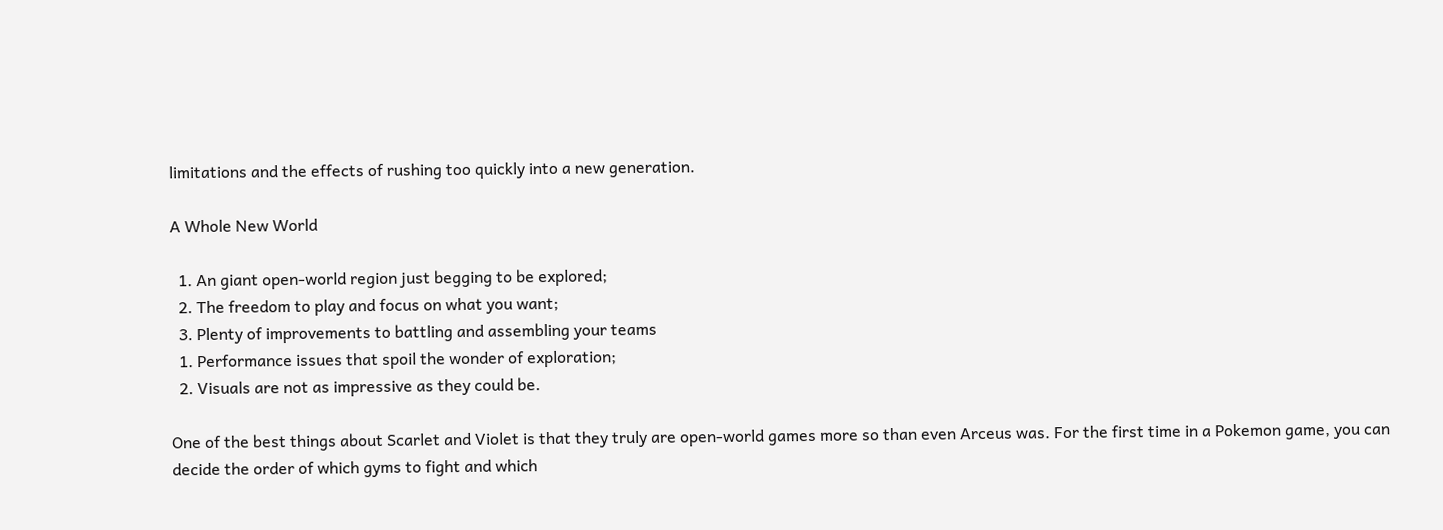limitations and the effects of rushing too quickly into a new generation.

A Whole New World

  1. An giant open-world region just begging to be explored;
  2. The freedom to play and focus on what you want;
  3. Plenty of improvements to battling and assembling your teams
  1. Performance issues that spoil the wonder of exploration;
  2. Visuals are not as impressive as they could be.

One of the best things about Scarlet and Violet is that they truly are open-world games more so than even Arceus was. For the first time in a Pokemon game, you can decide the order of which gyms to fight and which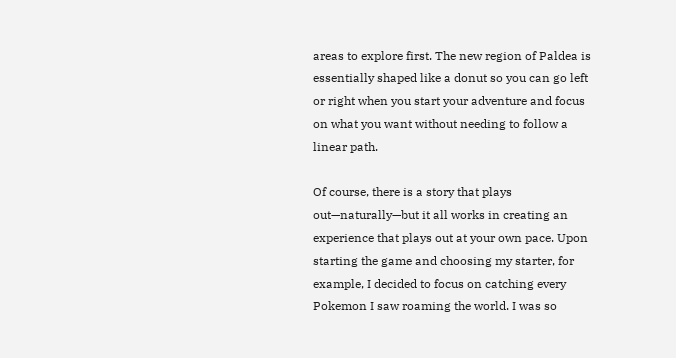areas to explore first. The new region of Paldea is essentially shaped like a donut so you can go left or right when you start your adventure and focus on what you want without needing to follow a linear path.

Of course, there is a story that plays out—naturally—but it all works in creating an experience that plays out at your own pace. Upon starting the game and choosing my starter, for example, I decided to focus on catching every Pokemon I saw roaming the world. I was so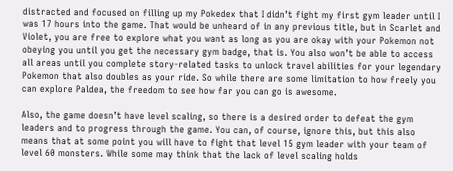distracted and focused on filling up my Pokedex that I didn’t fight my first gym leader until I was 17 hours into the game. That would be unheard of in any previous title, but in Scarlet and Violet, you are free to explore what you want as long as you are okay with your Pokemon not obeying you until you get the necessary gym badge, that is. You also won’t be able to access all areas until you complete story-related tasks to unlock travel abilities for your legendary Pokemon that also doubles as your ride. So while there are some limitation to how freely you can explore Paldea, the freedom to see how far you can go is awesome.

Also, the game doesn’t have level scaling, so there is a desired order to defeat the gym leaders and to progress through the game. You can, of course, ignore this, but this also means that at some point you will have to fight that level 15 gym leader with your team of level 60 monsters. While some may think that the lack of level scaling holds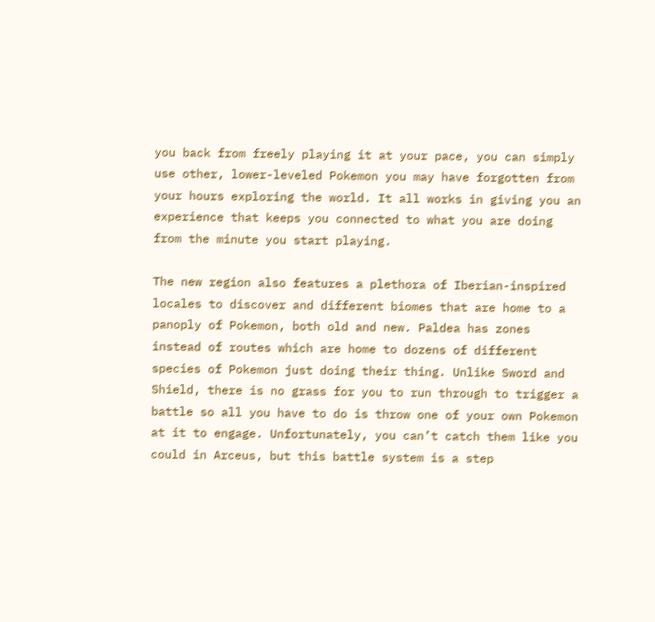you back from freely playing it at your pace, you can simply use other, lower-leveled Pokemon you may have forgotten from your hours exploring the world. It all works in giving you an experience that keeps you connected to what you are doing from the minute you start playing.

The new region also features a plethora of Iberian-inspired locales to discover and different biomes that are home to a panoply of Pokemon, both old and new. Paldea has zones instead of routes which are home to dozens of different species of Pokemon just doing their thing. Unlike Sword and Shield, there is no grass for you to run through to trigger a battle so all you have to do is throw one of your own Pokemon at it to engage. Unfortunately, you can’t catch them like you could in Arceus, but this battle system is a step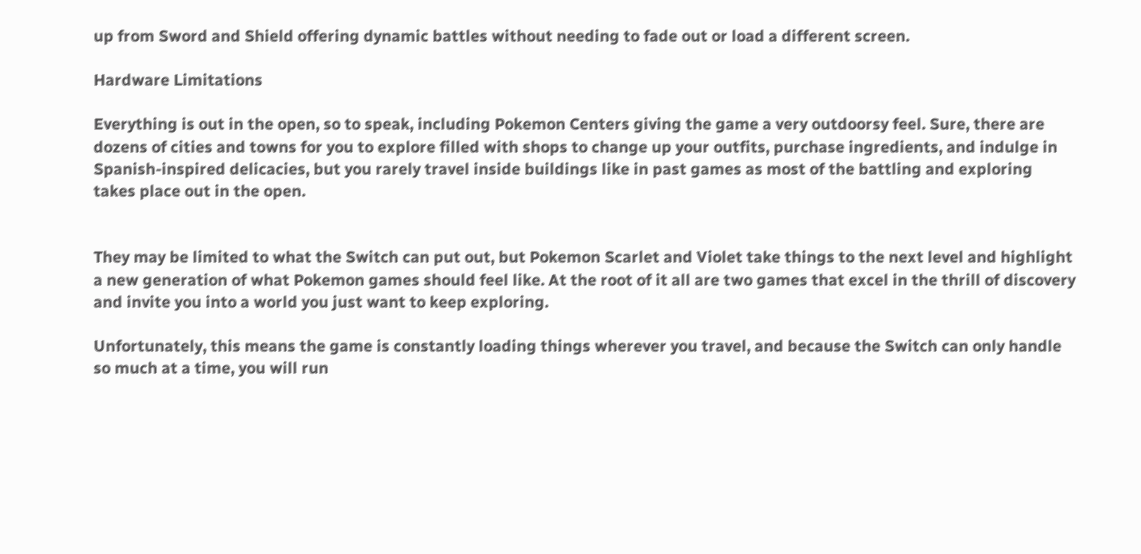up from Sword and Shield offering dynamic battles without needing to fade out or load a different screen.

Hardware Limitations

Everything is out in the open, so to speak, including Pokemon Centers giving the game a very outdoorsy feel. Sure, there are dozens of cities and towns for you to explore filled with shops to change up your outfits, purchase ingredients, and indulge in Spanish-inspired delicacies, but you rarely travel inside buildings like in past games as most of the battling and exploring takes place out in the open.


They may be limited to what the Switch can put out, but Pokemon Scarlet and Violet take things to the next level and highlight a new generation of what Pokemon games should feel like. At the root of it all are two games that excel in the thrill of discovery and invite you into a world you just want to keep exploring.

Unfortunately, this means the game is constantly loading things wherever you travel, and because the Switch can only handle so much at a time, you will run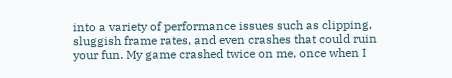into a variety of performance issues such as clipping, sluggish frame rates, and even crashes that could ruin your fun. My game crashed twice on me, once when I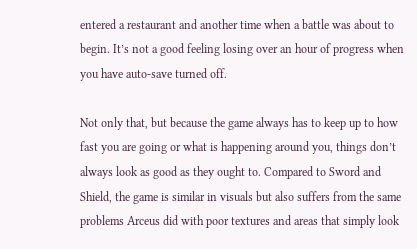entered a restaurant and another time when a battle was about to begin. It’s not a good feeling losing over an hour of progress when you have auto-save turned off.

Not only that, but because the game always has to keep up to how fast you are going or what is happening around you, things don’t always look as good as they ought to. Compared to Sword and Shield, the game is similar in visuals but also suffers from the same problems Arceus did with poor textures and areas that simply look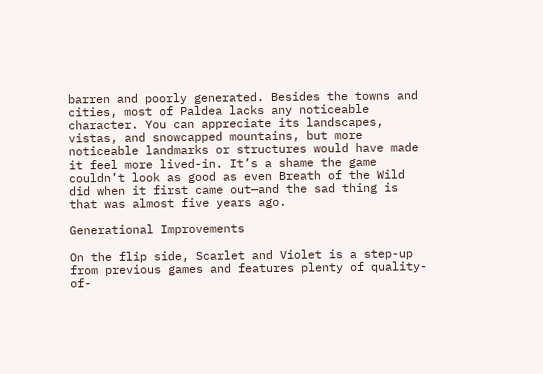barren and poorly generated. Besides the towns and cities, most of Paldea lacks any noticeable character. You can appreciate its landscapes, vistas, and snowcapped mountains, but more noticeable landmarks or structures would have made it feel more lived-in. It’s a shame the game couldn’t look as good as even Breath of the Wild did when it first came out—and the sad thing is that was almost five years ago.

Generational Improvements

On the flip side, Scarlet and Violet is a step-up from previous games and features plenty of quality-of-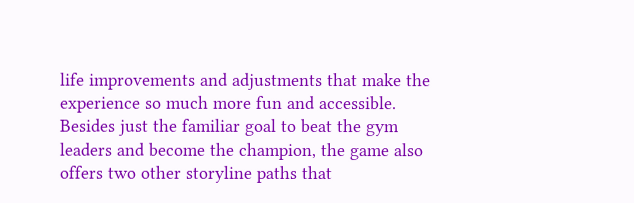life improvements and adjustments that make the experience so much more fun and accessible. Besides just the familiar goal to beat the gym leaders and become the champion, the game also offers two other storyline paths that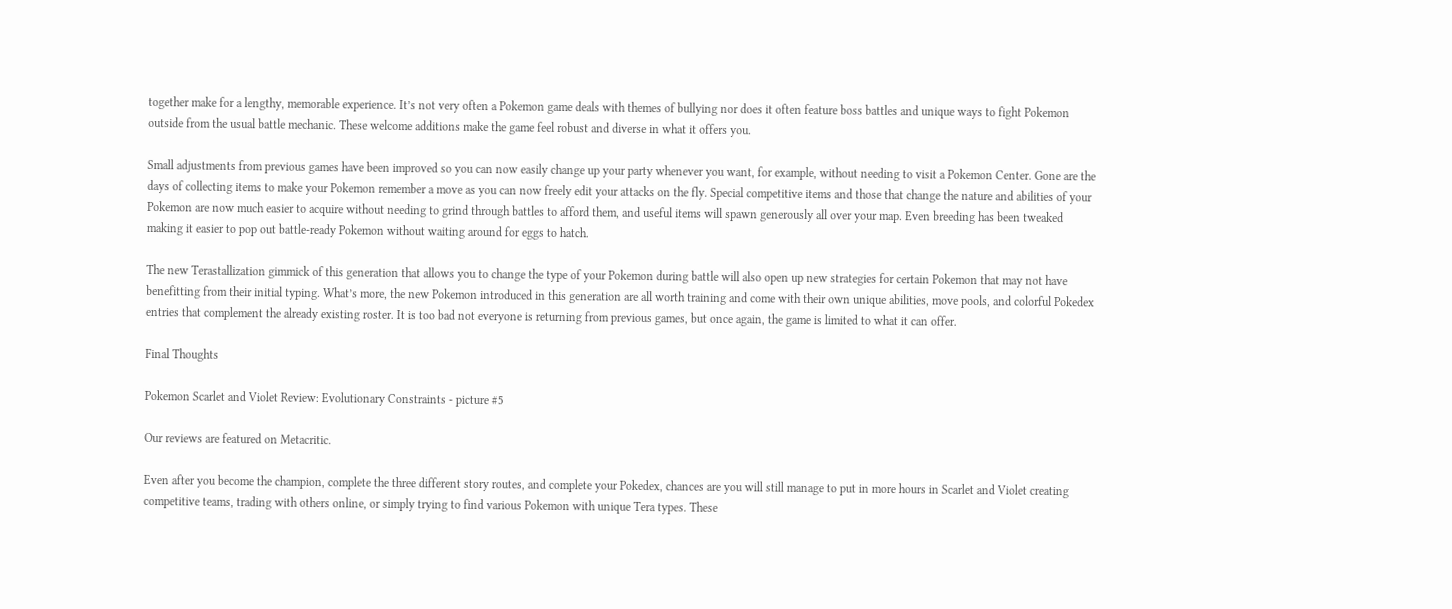together make for a lengthy, memorable experience. It’s not very often a Pokemon game deals with themes of bullying nor does it often feature boss battles and unique ways to fight Pokemon outside from the usual battle mechanic. These welcome additions make the game feel robust and diverse in what it offers you.

Small adjustments from previous games have been improved so you can now easily change up your party whenever you want, for example, without needing to visit a Pokemon Center. Gone are the days of collecting items to make your Pokemon remember a move as you can now freely edit your attacks on the fly. Special competitive items and those that change the nature and abilities of your Pokemon are now much easier to acquire without needing to grind through battles to afford them, and useful items will spawn generously all over your map. Even breeding has been tweaked making it easier to pop out battle-ready Pokemon without waiting around for eggs to hatch.

The new Terastallization gimmick of this generation that allows you to change the type of your Pokemon during battle will also open up new strategies for certain Pokemon that may not have benefitting from their initial typing. What’s more, the new Pokemon introduced in this generation are all worth training and come with their own unique abilities, move pools, and colorful Pokedex entries that complement the already existing roster. It is too bad not everyone is returning from previous games, but once again, the game is limited to what it can offer.

Final Thoughts

Pokemon Scarlet and Violet Review: Evolutionary Constraints - picture #5

Our reviews are featured on Metacritic.

Even after you become the champion, complete the three different story routes, and complete your Pokedex, chances are you will still manage to put in more hours in Scarlet and Violet creating competitive teams, trading with others online, or simply trying to find various Pokemon with unique Tera types. These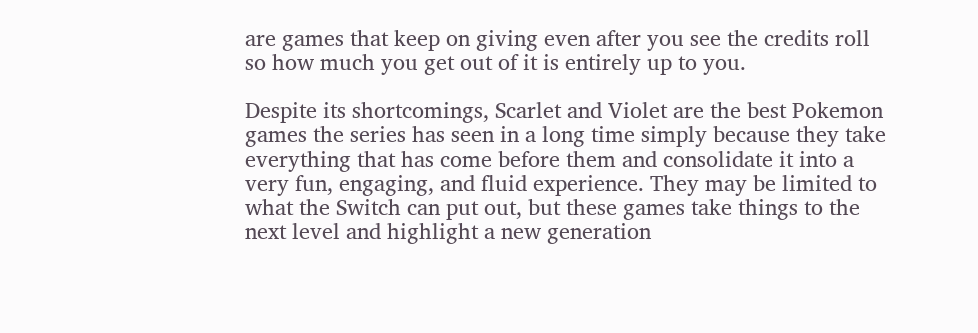are games that keep on giving even after you see the credits roll so how much you get out of it is entirely up to you.

Despite its shortcomings, Scarlet and Violet are the best Pokemon games the series has seen in a long time simply because they take everything that has come before them and consolidate it into a very fun, engaging, and fluid experience. They may be limited to what the Switch can put out, but these games take things to the next level and highlight a new generation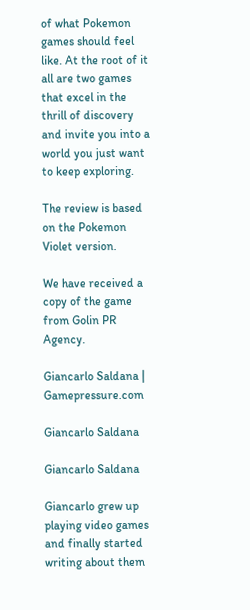of what Pokemon games should feel like. At the root of it all are two games that excel in the thrill of discovery and invite you into a world you just want to keep exploring.

The review is based on the Pokemon Violet version.

We have received a copy of the game from Golin PR Agency.

Giancarlo Saldana | Gamepressure.com

Giancarlo Saldana

Giancarlo Saldana

Giancarlo grew up playing video games and finally started writing about them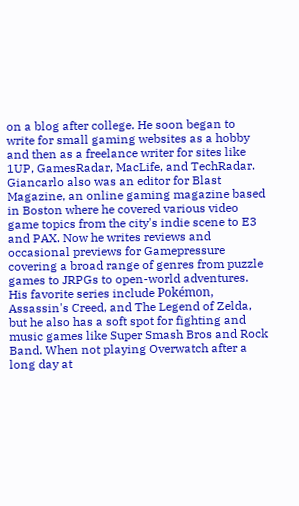on a blog after college. He soon began to write for small gaming websites as a hobby and then as a freelance writer for sites like 1UP, GamesRadar, MacLife, and TechRadar. Giancarlo also was an editor for Blast Magazine, an online gaming magazine based in Boston where he covered various video game topics from the city's indie scene to E3 and PAX. Now he writes reviews and occasional previews for Gamepressure covering a broad range of genres from puzzle games to JRPGs to open-world adventures. His favorite series include Pokémon, Assassin's Creed, and The Legend of Zelda, but he also has a soft spot for fighting and music games like Super Smash Bros and Rock Band. When not playing Overwatch after a long day at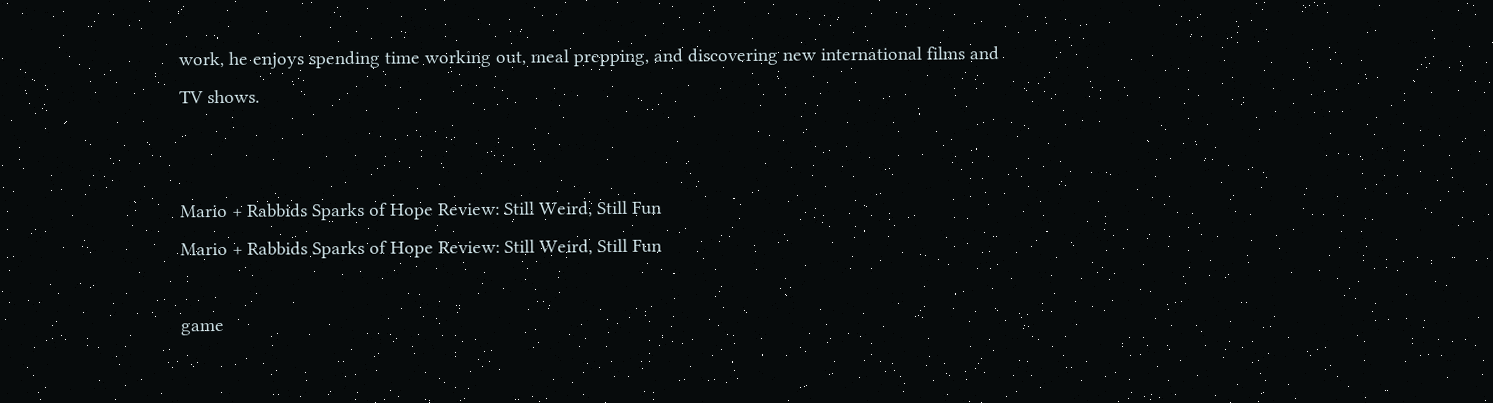work, he enjoys spending time working out, meal prepping, and discovering new international films and TV shows.


Mario + Rabbids Sparks of Hope Review: Still Weird, Still Fun
Mario + Rabbids Sparks of Hope Review: Still Weird, Still Fun

game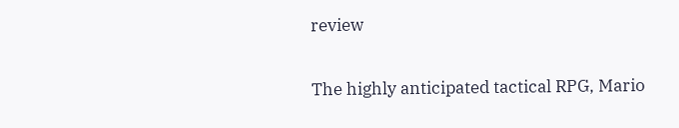review

The highly anticipated tactical RPG, Mario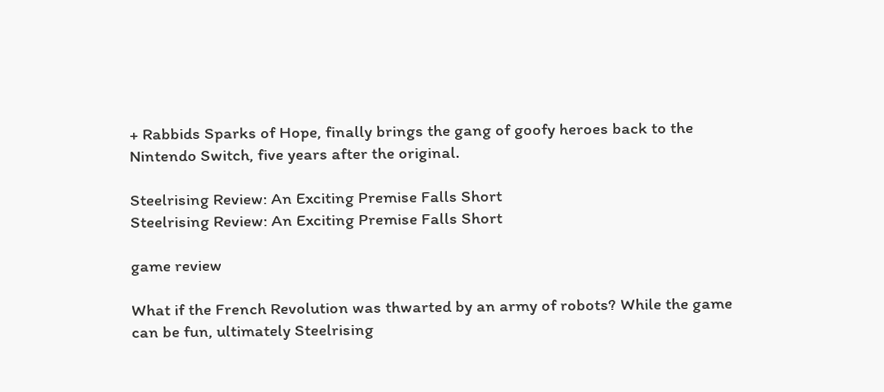+ Rabbids Sparks of Hope, finally brings the gang of goofy heroes back to the Nintendo Switch, five years after the original.

Steelrising Review: An Exciting Premise Falls Short
Steelrising Review: An Exciting Premise Falls Short

game review

What if the French Revolution was thwarted by an army of robots? While the game can be fun, ultimately Steelrising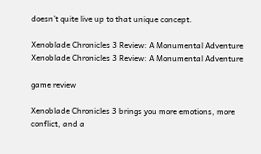doesn’t quite live up to that unique concept.

Xenoblade Chronicles 3 Review: A Monumental Adventure
Xenoblade Chronicles 3 Review: A Monumental Adventure

game review

Xenoblade Chronicles 3 brings you more emotions, more conflict, and a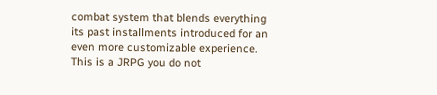combat system that blends everything its past installments introduced for an even more customizable experience. This is a JRPG you do not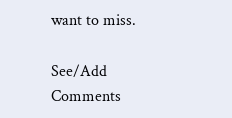want to miss.

See/Add Comments